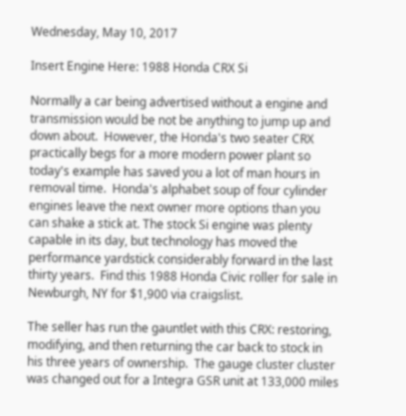Wednesday, May 10, 2017

Insert Engine Here: 1988 Honda CRX Si

Normally a car being advertised without a engine and transmission would be not be anything to jump up and down about.  However, the Honda's two seater CRX practically begs for a more modern power plant so today's example has saved you a lot of man hours in removal time.  Honda's alphabet soup of four cylinder engines leave the next owner more options than you can shake a stick at. The stock Si engine was plenty capable in its day, but technology has moved the performance yardstick considerably forward in the last thirty years.  Find this 1988 Honda Civic roller for sale in Newburgh, NY for $1,900 via craigslist.

The seller has run the gauntlet with this CRX: restoring, modifying, and then returning the car back to stock in his three years of ownership.  The gauge cluster cluster was changed out for a Integra GSR unit at 133,000 miles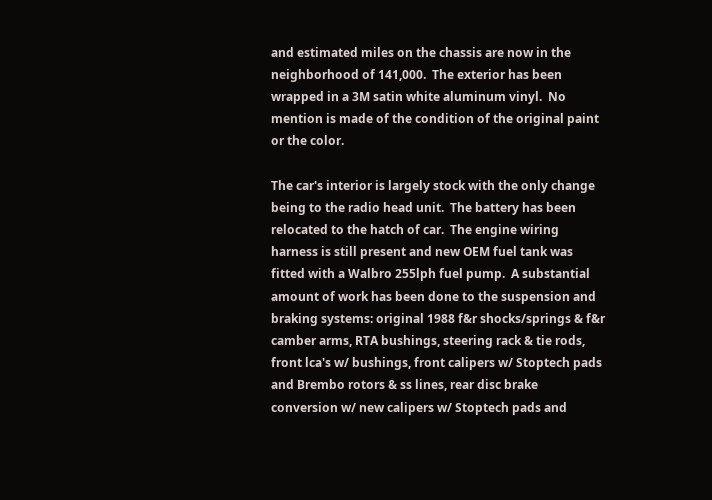and estimated miles on the chassis are now in the neighborhood of 141,000.  The exterior has been wrapped in a 3M satin white aluminum vinyl.  No mention is made of the condition of the original paint or the color.

The car's interior is largely stock with the only change being to the radio head unit.  The battery has been relocated to the hatch of car.  The engine wiring harness is still present and new OEM fuel tank was fitted with a Walbro 255lph fuel pump.  A substantial amount of work has been done to the suspension and braking systems: original 1988 f&r shocks/springs & f&r camber arms, RTA bushings, steering rack & tie rods, front lca's w/ bushings, front calipers w/ Stoptech pads and Brembo rotors & ss lines, rear disc brake conversion w/ new calipers w/ Stoptech pads and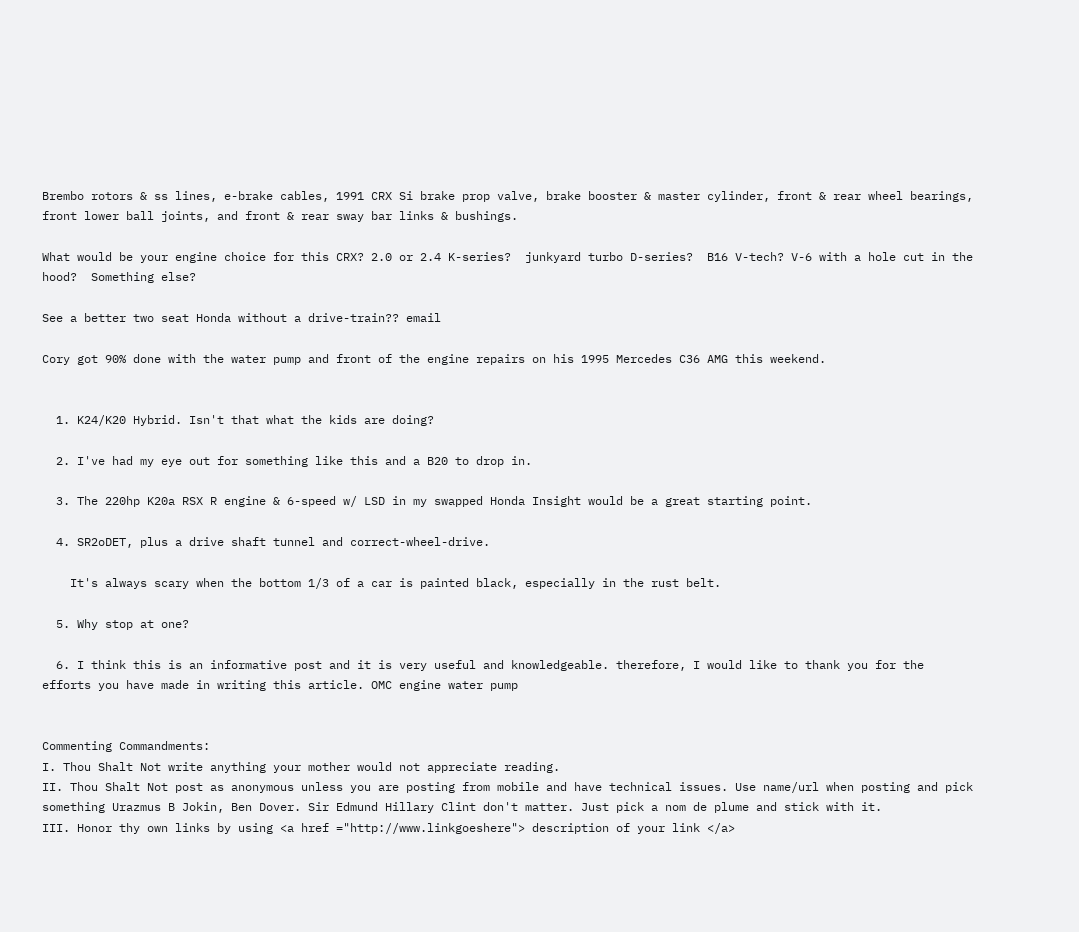Brembo rotors & ss lines, e-brake cables, 1991 CRX Si brake prop valve, brake booster & master cylinder, front & rear wheel bearings, front lower ball joints, and front & rear sway bar links & bushings.

What would be your engine choice for this CRX? 2.0 or 2.4 K-series?  junkyard turbo D-series?  B16 V-tech? V-6 with a hole cut in the hood?  Something else?

See a better two seat Honda without a drive-train?? email

Cory got 90% done with the water pump and front of the engine repairs on his 1995 Mercedes C36 AMG this weekend.


  1. K24/K20 Hybrid. Isn't that what the kids are doing?

  2. I've had my eye out for something like this and a B20 to drop in.

  3. The 220hp K20a RSX R engine & 6-speed w/ LSD in my swapped Honda Insight would be a great starting point.

  4. SR2oDET, plus a drive shaft tunnel and correct-wheel-drive.

    It's always scary when the bottom 1/3 of a car is painted black, especially in the rust belt.

  5. Why stop at one?

  6. I think this is an informative post and it is very useful and knowledgeable. therefore, I would like to thank you for the efforts you have made in writing this article. OMC engine water pump


Commenting Commandments:
I. Thou Shalt Not write anything your mother would not appreciate reading.
II. Thou Shalt Not post as anonymous unless you are posting from mobile and have technical issues. Use name/url when posting and pick something Urazmus B Jokin, Ben Dover. Sir Edmund Hillary Clint don't matter. Just pick a nom de plume and stick with it.
III. Honor thy own links by using <a href ="http://www.linkgoeshere"> description of your link </a>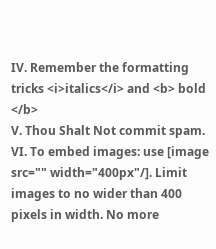IV. Remember the formatting tricks <i>italics</i> and <b> bold </b>
V. Thou Shalt Not commit spam.
VI. To embed images: use [image src="" width="400px"/]. Limit images to no wider than 400 pixels in width. No more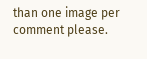than one image per comment please.